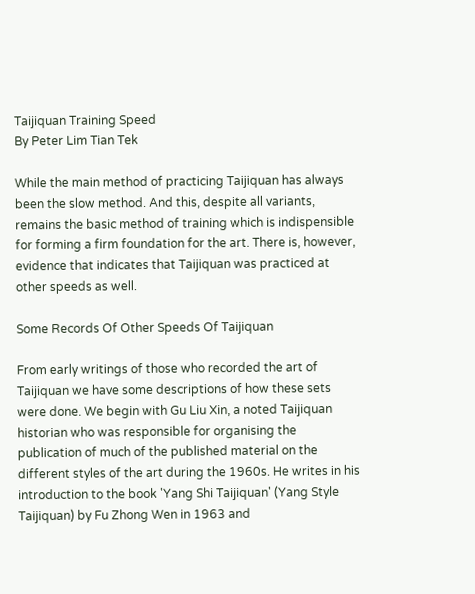Taijiquan Training Speed
By Peter Lim Tian Tek

While the main method of practicing Taijiquan has always been the slow method. And this, despite all variants, remains the basic method of training which is indispensible for forming a firm foundation for the art. There is, however, evidence that indicates that Taijiquan was practiced at other speeds as well.

Some Records Of Other Speeds Of Taijiquan

From early writings of those who recorded the art of Taijiquan we have some descriptions of how these sets were done. We begin with Gu Liu Xin, a noted Taijiquan historian who was responsible for organising the publication of much of the published material on the different styles of the art during the 1960s. He writes in his introduction to the book 'Yang Shi Taijiquan' (Yang Style Taijiquan) by Fu Zhong Wen in 1963 and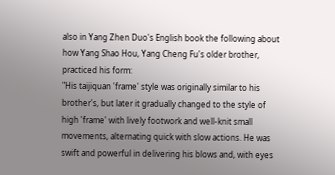also in Yang Zhen Duo's English book the following about how Yang Shao Hou, Yang Cheng Fu's older brother, practiced his form:
"His taijiquan 'frame' style was originally similar to his brother's, but later it gradually changed to the style of high 'frame' with lively footwork and well-knit small movements, alternating quick with slow actions. He was swift and powerful in delivering his blows and, with eyes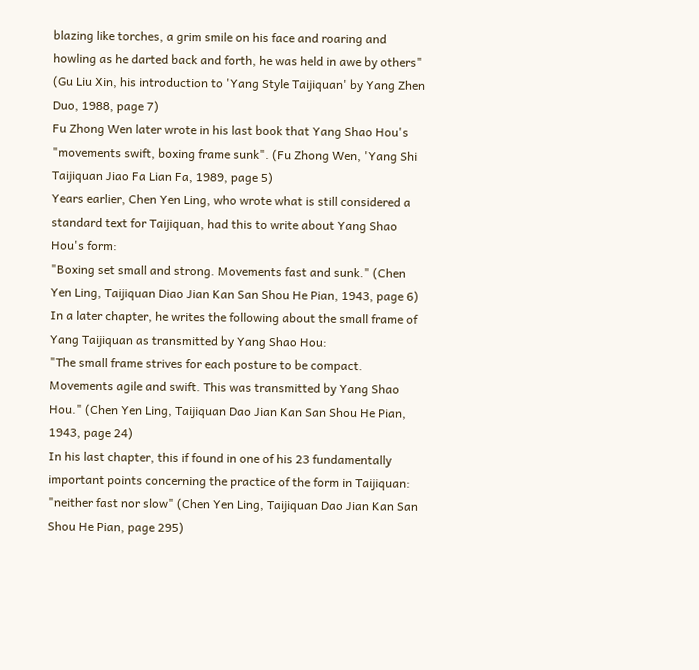blazing like torches, a grim smile on his face and roaring and howling as he darted back and forth, he was held in awe by others" (Gu Liu Xin, his introduction to 'Yang Style Taijiquan' by Yang Zhen Duo, 1988, page 7)
Fu Zhong Wen later wrote in his last book that Yang Shao Hou's
"movements swift, boxing frame sunk". (Fu Zhong Wen, 'Yang Shi Taijiquan Jiao Fa Lian Fa, 1989, page 5)
Years earlier, Chen Yen Ling, who wrote what is still considered a standard text for Taijiquan, had this to write about Yang Shao Hou's form:
"Boxing set small and strong. Movements fast and sunk." (Chen Yen Ling, Taijiquan Diao Jian Kan San Shou He Pian, 1943, page 6)
In a later chapter, he writes the following about the small frame of Yang Taijiquan as transmitted by Yang Shao Hou:
"The small frame strives for each posture to be compact. Movements agile and swift. This was transmitted by Yang Shao Hou." (Chen Yen Ling, Taijiquan Dao Jian Kan San Shou He Pian, 1943, page 24)
In his last chapter, this if found in one of his 23 fundamentally important points concerning the practice of the form in Taijiquan:
"neither fast nor slow" (Chen Yen Ling, Taijiquan Dao Jian Kan San Shou He Pian, page 295)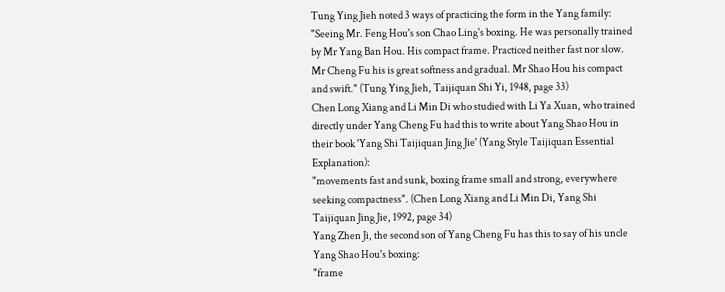Tung Ying Jieh noted 3 ways of practicing the form in the Yang family:
"Seeing Mr. Feng Hou's son Chao Ling's boxing. He was personally trained by Mr Yang Ban Hou. His compact frame. Practiced neither fast nor slow. Mr Cheng Fu his is great softness and gradual. Mr Shao Hou his compact and swift." (Tung Ying Jieh, Taijiquan Shi Yi, 1948, page 33)
Chen Long Xiang and Li Min Di who studied with Li Ya Xuan, who trained directly under Yang Cheng Fu had this to write about Yang Shao Hou in their book 'Yang Shi Taijiquan Jing Jie' (Yang Style Taijiquan Essential Explanation):
"movements fast and sunk, boxing frame small and strong, everywhere seeking compactness". (Chen Long Xiang and Li Min Di, Yang Shi Taijiquan Jing Jie, 1992, page 34)
Yang Zhen Ji, the second son of Yang Cheng Fu has this to say of his uncle Yang Shao Hou's boxing:
"frame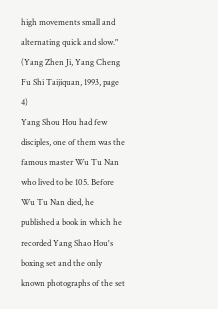high movements small and alternating quick and slow." (Yang Zhen Ji, Yang Cheng Fu Shi Taijiquan, 1993, page 4)
Yang Shou Hou had few disciples, one of them was the famous master Wu Tu Nan who lived to be 105. Before Wu Tu Nan died, he published a book in which he recorded Yang Shao Hou's boxing set and the only known photographs of the set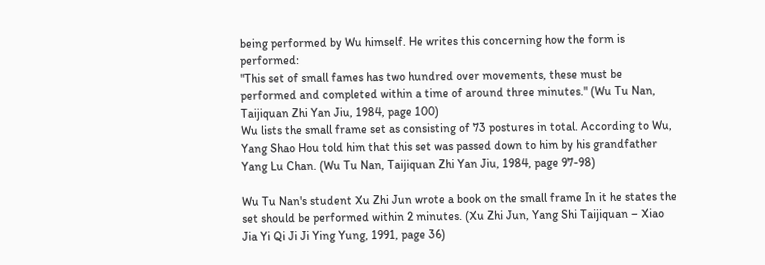being performed by Wu himself. He writes this concerning how the form is performed:
"This set of small fames has two hundred over movements, these must be performed and completed within a time of around three minutes." (Wu Tu Nan, Taijiquan Zhi Yan Jiu, 1984, page 100)
Wu lists the small frame set as consisting of 73 postures in total. According to Wu, Yang Shao Hou told him that this set was passed down to him by his grandfather Yang Lu Chan. (Wu Tu Nan, Taijiquan Zhi Yan Jiu, 1984, page 97-98)

Wu Tu Nan's student Xu Zhi Jun wrote a book on the small frame In it he states the set should be performed within 2 minutes. (Xu Zhi Jun, Yang Shi Taijiquan – Xiao Jia Yi Qi Ji Ji Ying Yung, 1991, page 36)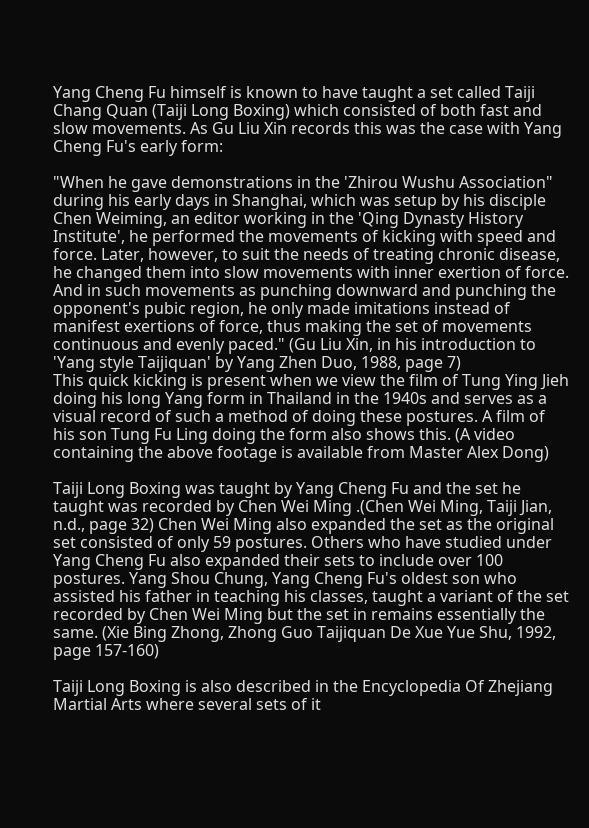Yang Cheng Fu himself is known to have taught a set called Taiji Chang Quan (Taiji Long Boxing) which consisted of both fast and slow movements. As Gu Liu Xin records this was the case with Yang Cheng Fu's early form:

"When he gave demonstrations in the 'Zhirou Wushu Association" during his early days in Shanghai, which was setup by his disciple Chen Weiming, an editor working in the 'Qing Dynasty History Institute', he performed the movements of kicking with speed and force. Later, however, to suit the needs of treating chronic disease, he changed them into slow movements with inner exertion of force. And in such movements as punching downward and punching the opponent's pubic region, he only made imitations instead of manifest exertions of force, thus making the set of movements continuous and evenly paced." (Gu Liu Xin, in his introduction to 'Yang style Taijiquan' by Yang Zhen Duo, 1988, page 7)
This quick kicking is present when we view the film of Tung Ying Jieh doing his long Yang form in Thailand in the 1940s and serves as a visual record of such a method of doing these postures. A film of his son Tung Fu Ling doing the form also shows this. (A video containing the above footage is available from Master Alex Dong)

Taiji Long Boxing was taught by Yang Cheng Fu and the set he taught was recorded by Chen Wei Ming .(Chen Wei Ming, Taiji Jian, n.d., page 32) Chen Wei Ming also expanded the set as the original set consisted of only 59 postures. Others who have studied under Yang Cheng Fu also expanded their sets to include over 100 postures. Yang Shou Chung, Yang Cheng Fu's oldest son who assisted his father in teaching his classes, taught a variant of the set recorded by Chen Wei Ming but the set in remains essentially the same. (Xie Bing Zhong, Zhong Guo Taijiquan De Xue Yue Shu, 1992, page 157-160)

Taiji Long Boxing is also described in the Encyclopedia Of Zhejiang Martial Arts where several sets of it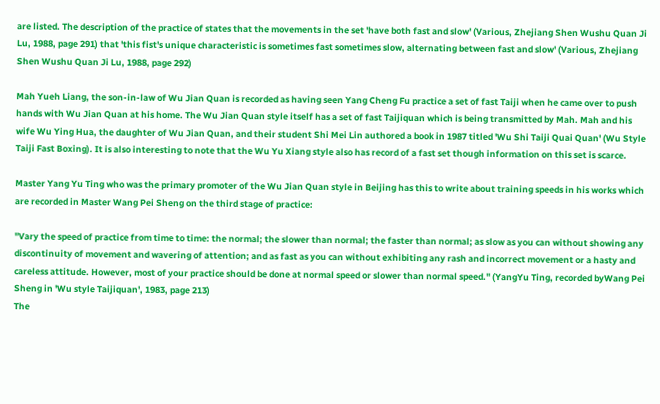are listed. The description of the practice of states that the movements in the set 'have both fast and slow' (Various, Zhejiang Shen Wushu Quan Ji Lu, 1988, page 291) that 'this fist's unique characteristic is sometimes fast sometimes slow, alternating between fast and slow' (Various, Zhejiang Shen Wushu Quan Ji Lu, 1988, page 292)

Mah Yueh Liang, the son-in-law of Wu Jian Quan is recorded as having seen Yang Cheng Fu practice a set of fast Taiji when he came over to push hands with Wu Jian Quan at his home. The Wu Jian Quan style itself has a set of fast Taijiquan which is being transmitted by Mah. Mah and his wife Wu Ying Hua, the daughter of Wu Jian Quan, and their student Shi Mei Lin authored a book in 1987 titled 'Wu Shi Taiji Quai Quan' (Wu Style Taiji Fast Boxing). It is also interesting to note that the Wu Yu Xiang style also has record of a fast set though information on this set is scarce.

Master Yang Yu Ting who was the primary promoter of the Wu Jian Quan style in Beijing has this to write about training speeds in his works which are recorded in Master Wang Pei Sheng on the third stage of practice:

"Vary the speed of practice from time to time: the normal; the slower than normal; the faster than normal; as slow as you can without showing any discontinuity of movement and wavering of attention; and as fast as you can without exhibiting any rash and incorrect movement or a hasty and careless attitude. However, most of your practice should be done at normal speed or slower than normal speed." (YangYu Ting, recorded byWang Pei Sheng in 'Wu style Taijiquan', 1983, page 213)
The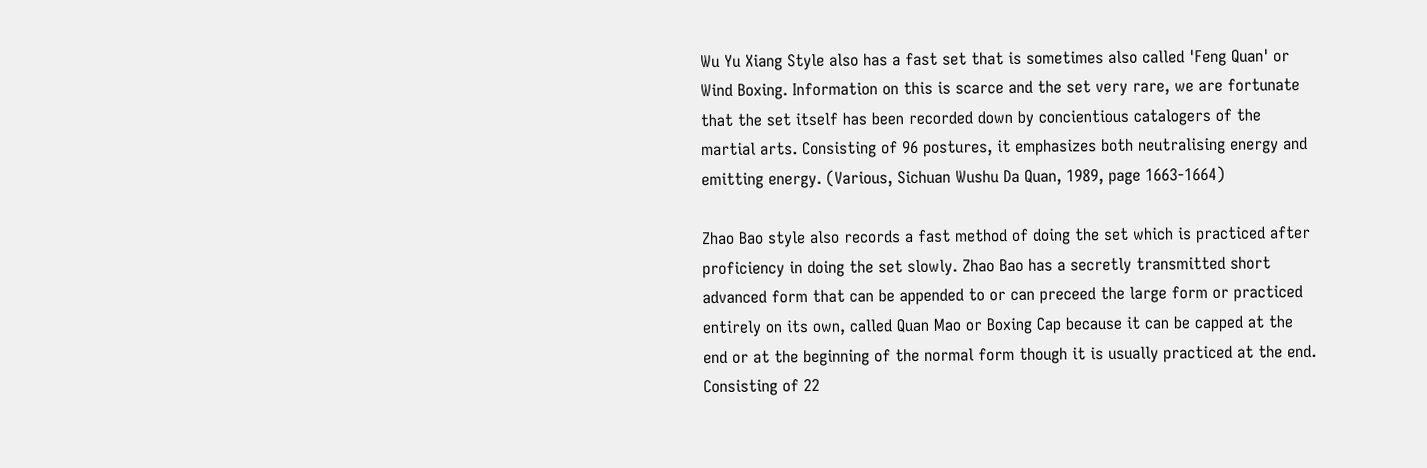Wu Yu Xiang Style also has a fast set that is sometimes also called 'Feng Quan' or Wind Boxing. Information on this is scarce and the set very rare, we are fortunate that the set itself has been recorded down by concientious catalogers of the martial arts. Consisting of 96 postures, it emphasizes both neutralising energy and emitting energy. (Various, Sichuan Wushu Da Quan, 1989, page 1663-1664)

Zhao Bao style also records a fast method of doing the set which is practiced after proficiency in doing the set slowly. Zhao Bao has a secretly transmitted short advanced form that can be appended to or can preceed the large form or practiced entirely on its own, called Quan Mao or Boxing Cap because it can be capped at the end or at the beginning of the normal form though it is usually practiced at the end. Consisting of 22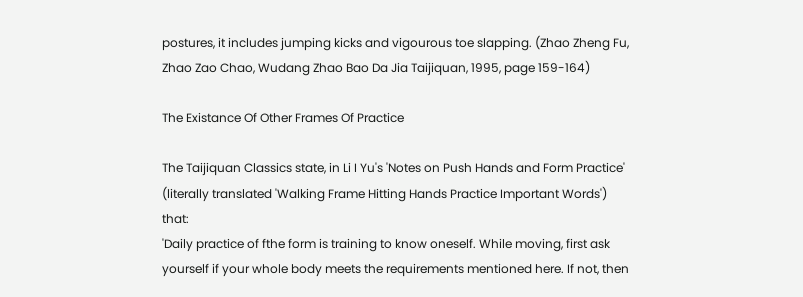postures, it includes jumping kicks and vigourous toe slapping. (Zhao Zheng Fu, Zhao Zao Chao, Wudang Zhao Bao Da Jia Taijiquan, 1995, page 159-164)

The Existance Of Other Frames Of Practice

The Taijiquan Classics state, in Li I Yu's 'Notes on Push Hands and Form Practice' (literally translated 'Walking Frame Hitting Hands Practice Important Words') that:
'Daily practice of fthe form is training to know oneself. While moving, first ask yourself if your whole body meets the requirements mentioned here. If not, then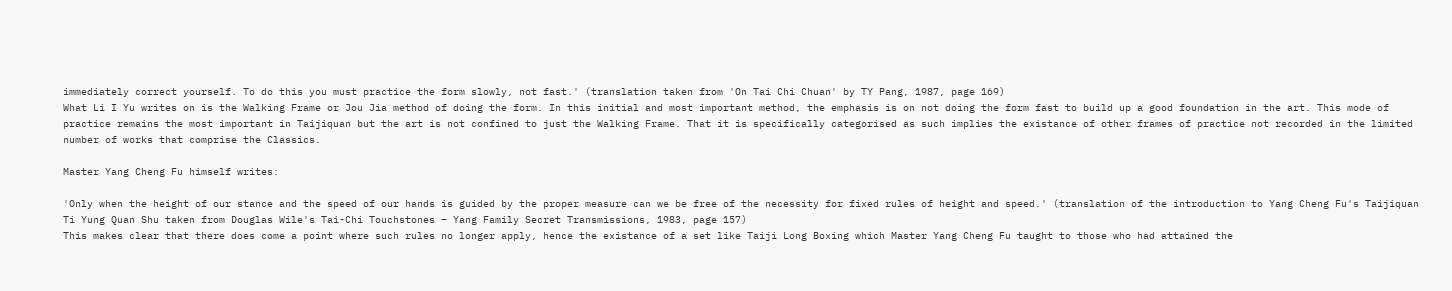immediately correct yourself. To do this you must practice the form slowly, not fast.' (translation taken from 'On Tai Chi Chuan' by TY Pang, 1987, page 169)
What Li I Yu writes on is the Walking Frame or Jou Jia method of doing the form. In this initial and most important method, the emphasis is on not doing the form fast to build up a good foundation in the art. This mode of practice remains the most important in Taijiquan but the art is not confined to just the Walking Frame. That it is specifically categorised as such implies the existance of other frames of practice not recorded in the limited number of works that comprise the Classics.

Master Yang Cheng Fu himself writes:

'Only when the height of our stance and the speed of our hands is guided by the proper measure can we be free of the necessity for fixed rules of height and speed.' (translation of the introduction to Yang Cheng Fu's Taijiquan Ti Yung Quan Shu taken from Douglas Wile's Tai-Chi Touchstones – Yang Family Secret Transmissions, 1983, page 157)
This makes clear that there does come a point where such rules no longer apply, hence the existance of a set like Taiji Long Boxing which Master Yang Cheng Fu taught to those who had attained the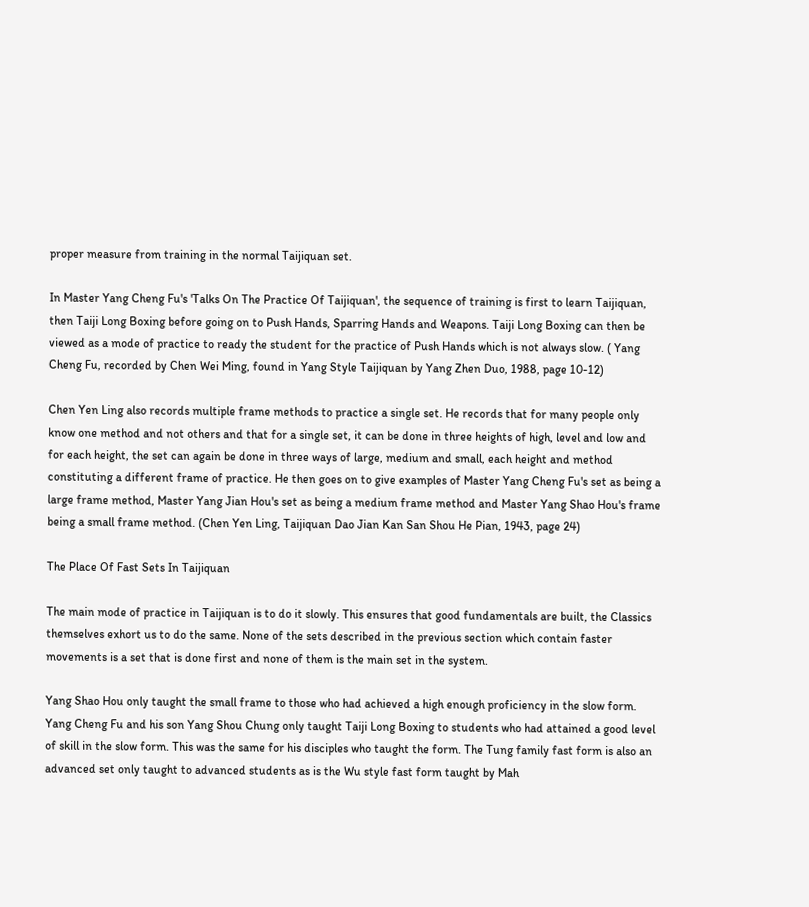proper measure from training in the normal Taijiquan set.

In Master Yang Cheng Fu's 'Talks On The Practice Of Taijiquan', the sequence of training is first to learn Taijiquan, then Taiji Long Boxing before going on to Push Hands, Sparring Hands and Weapons. Taiji Long Boxing can then be viewed as a mode of practice to ready the student for the practice of Push Hands which is not always slow. ( Yang Cheng Fu, recorded by Chen Wei Ming, found in Yang Style Taijiquan by Yang Zhen Duo, 1988, page 10-12)

Chen Yen Ling also records multiple frame methods to practice a single set. He records that for many people only know one method and not others and that for a single set, it can be done in three heights of high, level and low and for each height, the set can again be done in three ways of large, medium and small, each height and method constituting a different frame of practice. He then goes on to give examples of Master Yang Cheng Fu's set as being a large frame method, Master Yang Jian Hou's set as being a medium frame method and Master Yang Shao Hou's frame being a small frame method. (Chen Yen Ling, Taijiquan Dao Jian Kan San Shou He Pian, 1943, page 24)

The Place Of Fast Sets In Taijiquan

The main mode of practice in Taijiquan is to do it slowly. This ensures that good fundamentals are built, the Classics themselves exhort us to do the same. None of the sets described in the previous section which contain faster movements is a set that is done first and none of them is the main set in the system.

Yang Shao Hou only taught the small frame to those who had achieved a high enough proficiency in the slow form. Yang Cheng Fu and his son Yang Shou Chung only taught Taiji Long Boxing to students who had attained a good level of skill in the slow form. This was the same for his disciples who taught the form. The Tung family fast form is also an advanced set only taught to advanced students as is the Wu style fast form taught by Mah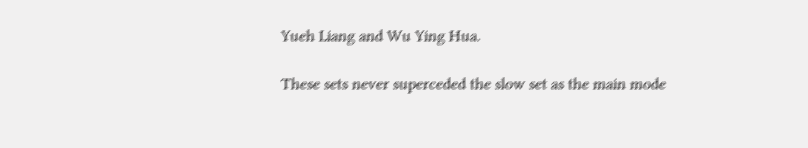Yueh Liang and Wu Ying Hua.

These sets never superceded the slow set as the main mode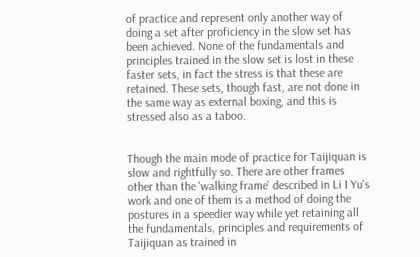of practice and represent only another way of doing a set after proficiency in the slow set has been achieved. None of the fundamentals and principles trained in the slow set is lost in these faster sets, in fact the stress is that these are retained. These sets, though fast, are not done in the same way as external boxing, and this is stressed also as a taboo.


Though the main mode of practice for Taijiquan is slow and rightfully so. There are other frames other than the 'walking frame' described in Li I Yu's work and one of them is a method of doing the postures in a speedier way while yet retaining all the fundamentals, principles and requirements of Taijiquan as trained in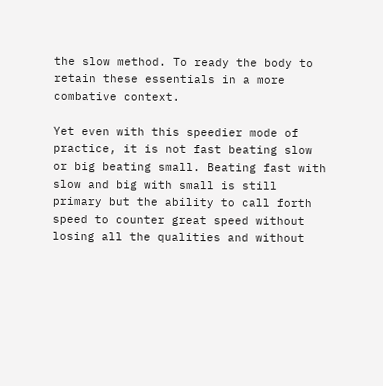the slow method. To ready the body to retain these essentials in a more combative context.

Yet even with this speedier mode of practice, it is not fast beating slow or big beating small. Beating fast with slow and big with small is still primary but the ability to call forth speed to counter great speed without losing all the qualities and without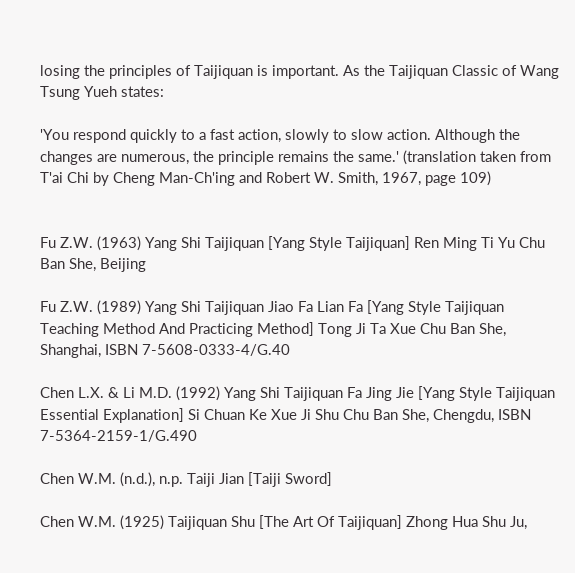losing the principles of Taijiquan is important. As the Taijiquan Classic of Wang Tsung Yueh states:

'You respond quickly to a fast action, slowly to slow action. Although the changes are numerous, the principle remains the same.' (translation taken from T'ai Chi by Cheng Man-Ch'ing and Robert W. Smith, 1967, page 109)


Fu Z.W. (1963) Yang Shi Taijiquan [Yang Style Taijiquan] Ren Ming Ti Yu Chu Ban She, Beijing

Fu Z.W. (1989) Yang Shi Taijiquan Jiao Fa Lian Fa [Yang Style Taijiquan Teaching Method And Practicing Method] Tong Ji Ta Xue Chu Ban She, Shanghai, ISBN 7-5608-0333-4/G.40

Chen L.X. & Li M.D. (1992) Yang Shi Taijiquan Fa Jing Jie [Yang Style Taijiquan Essential Explanation] Si Chuan Ke Xue Ji Shu Chu Ban She, Chengdu, ISBN 7-5364-2159-1/G.490

Chen W.M. (n.d.), n.p. Taiji Jian [Taiji Sword]

Chen W.M. (1925) Taijiquan Shu [The Art Of Taijiquan] Zhong Hua Shu Ju,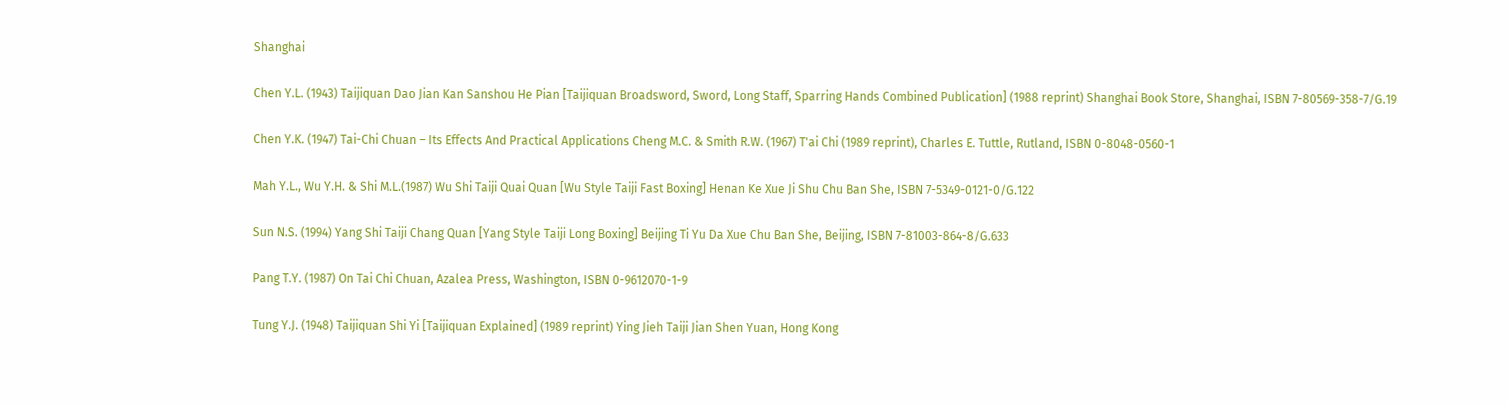Shanghai

Chen Y.L. (1943) Taijiquan Dao Jian Kan Sanshou He Pian [Taijiquan Broadsword, Sword, Long Staff, Sparring Hands Combined Publication] (1988 reprint) Shanghai Book Store, Shanghai, ISBN 7-80569-358-7/G.19

Chen Y.K. (1947) Tai-Chi Chuan – Its Effects And Practical Applications Cheng M.C. & Smith R.W. (1967) T'ai Chi (1989 reprint), Charles E. Tuttle, Rutland, ISBN 0-8048-0560-1

Mah Y.L., Wu Y.H. & Shi M.L.(1987) Wu Shi Taiji Quai Quan [Wu Style Taiji Fast Boxing] Henan Ke Xue Ji Shu Chu Ban She, ISBN 7-5349-0121-0/G.122

Sun N.S. (1994) Yang Shi Taiji Chang Quan [Yang Style Taiji Long Boxing] Beijing Ti Yu Da Xue Chu Ban She, Beijing, ISBN 7-81003-864-8/G.633

Pang T.Y. (1987) On Tai Chi Chuan, Azalea Press, Washington, ISBN 0-9612070-1-9

Tung Y.J. (1948) Taijiquan Shi Yi [Taijiquan Explained] (1989 reprint) Ying Jieh Taiji Jian Shen Yuan, Hong Kong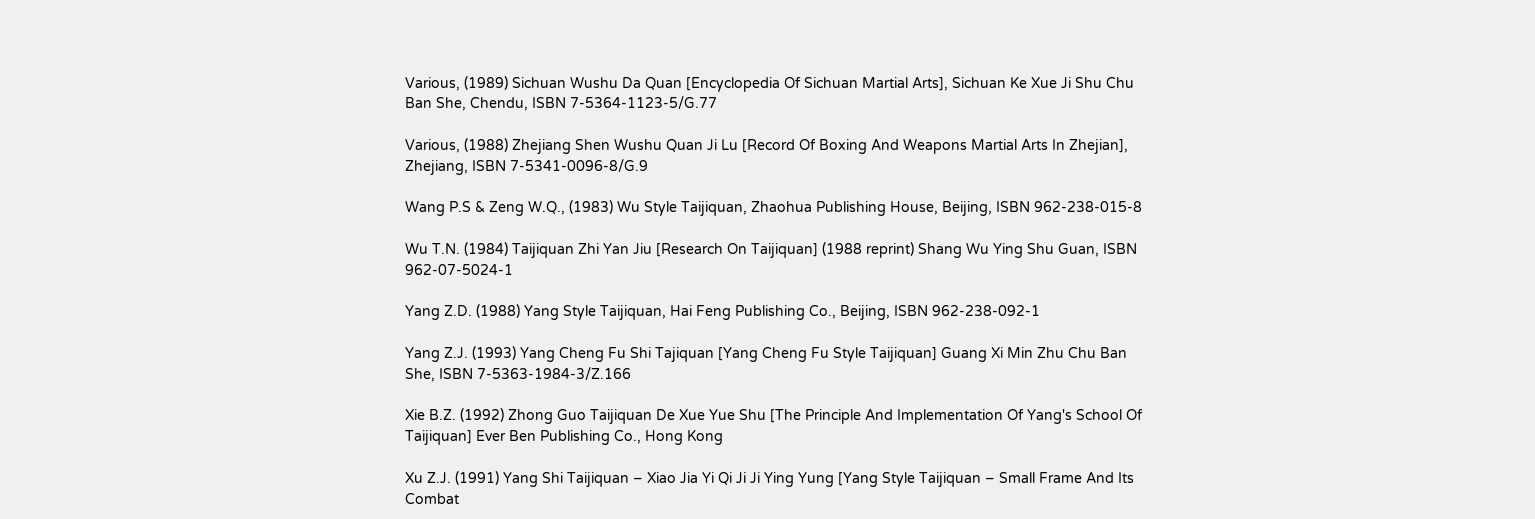Various, (1989) Sichuan Wushu Da Quan [Encyclopedia Of Sichuan Martial Arts], Sichuan Ke Xue Ji Shu Chu Ban She, Chendu, ISBN 7-5364-1123-5/G.77

Various, (1988) Zhejiang Shen Wushu Quan Ji Lu [Record Of Boxing And Weapons Martial Arts In Zhejian], Zhejiang, ISBN 7-5341-0096-8/G.9

Wang P.S & Zeng W.Q., (1983) Wu Style Taijiquan, Zhaohua Publishing House, Beijing, ISBN 962-238-015-8

Wu T.N. (1984) Taijiquan Zhi Yan Jiu [Research On Taijiquan] (1988 reprint) Shang Wu Ying Shu Guan, ISBN 962-07-5024-1

Yang Z.D. (1988) Yang Style Taijiquan, Hai Feng Publishing Co., Beijing, ISBN 962-238-092-1

Yang Z.J. (1993) Yang Cheng Fu Shi Tajiquan [Yang Cheng Fu Style Taijiquan] Guang Xi Min Zhu Chu Ban She, ISBN 7-5363-1984-3/Z.166

Xie B.Z. (1992) Zhong Guo Taijiquan De Xue Yue Shu [The Principle And Implementation Of Yang's School Of Taijiquan] Ever Ben Publishing Co., Hong Kong

Xu Z.J. (1991) Yang Shi Taijiquan – Xiao Jia Yi Qi Ji Ji Ying Yung [Yang Style Taijiquan – Small Frame And Its Combat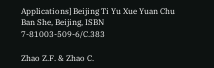Applications] Beijing Ti Yu Xue Yuan Chu Ban She, Beijing, ISBN 7-81003-509-6/C.383

Zhao Z.F. & Zhao C.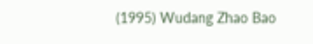(1995) Wudang Zhao Bao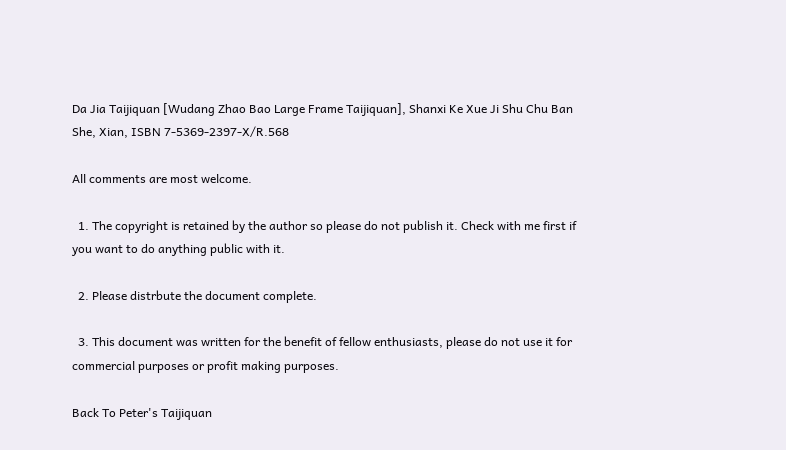Da Jia Taijiquan [Wudang Zhao Bao Large Frame Taijiquan], Shanxi Ke Xue Ji Shu Chu Ban She, Xian, ISBN 7-5369-2397-X/R.568

All comments are most welcome.

  1. The copyright is retained by the author so please do not publish it. Check with me first if you want to do anything public with it.

  2. Please distrbute the document complete.

  3. This document was written for the benefit of fellow enthusiasts, please do not use it for commercial purposes or profit making purposes.

Back To Peter's Taijiquan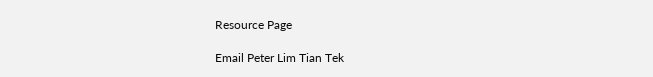Resource Page

Email Peter Lim Tian Tek